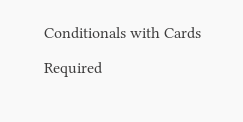Conditionals with Cards

Required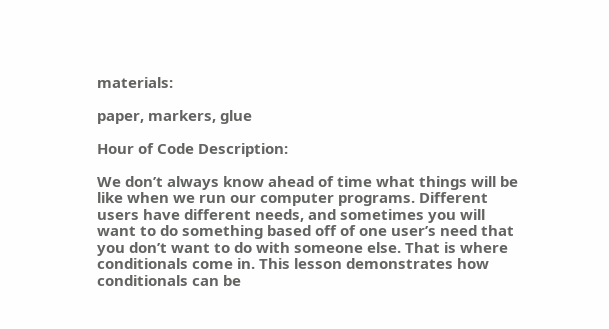materials:

paper, markers, glue

Hour of Code Description:

We don’t always know ahead of time what things will be like when we run our computer programs. Different users have different needs, and sometimes you will want to do something based off of one user’s need that you don’t want to do with someone else. That is where conditionals come in. This lesson demonstrates how conditionals can be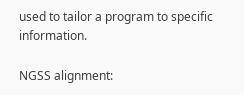used to tailor a program to specific information.

NGSS alignment: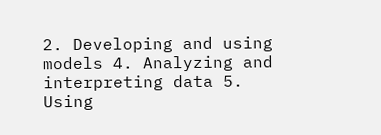2. Developing and using models 4. Analyzing and interpreting data 5. Using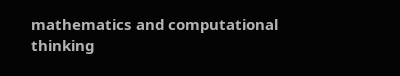mathematics and computational thinking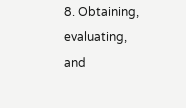8. Obtaining, evaluating, and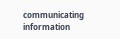communicating information